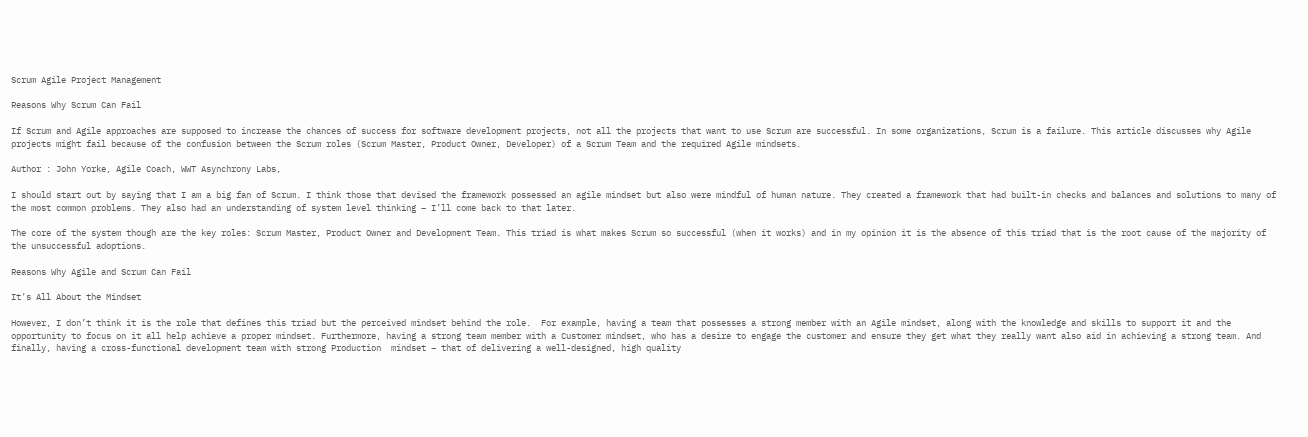Scrum Agile Project Management

Reasons Why Scrum Can Fail

If Scrum and Agile approaches are supposed to increase the chances of success for software development projects, not all the projects that want to use Scrum are successful. In some organizations, Scrum is a failure. This article discusses why Agile projects might fail because of the confusion between the Scrum roles (Scrum Master, Product Owner, Developer) of a Scrum Team and the required Agile mindsets.

Author : John Yorke, Agile Coach, WWT Asynchrony Labs,

I should start out by saying that I am a big fan of Scrum. I think those that devised the framework possessed an agile mindset but also were mindful of human nature. They created a framework that had built-in checks and balances and solutions to many of the most common problems. They also had an understanding of system level thinking – I’ll come back to that later.

The core of the system though are the key roles: Scrum Master, Product Owner and Development Team. This triad is what makes Scrum so successful (when it works) and in my opinion it is the absence of this triad that is the root cause of the majority of the unsuccessful adoptions.

Reasons Why Agile and Scrum Can Fail

It’s All About the Mindset

However, I don’t think it is the role that defines this triad but the perceived mindset behind the role.  For example, having a team that possesses a strong member with an Agile mindset, along with the knowledge and skills to support it and the opportunity to focus on it all help achieve a proper mindset. Furthermore, having a strong team member with a Customer mindset, who has a desire to engage the customer and ensure they get what they really want also aid in achieving a strong team. And finally, having a cross-functional development team with strong Production  mindset – that of delivering a well-designed, high quality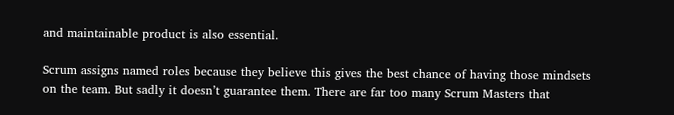and maintainable product is also essential.

Scrum assigns named roles because they believe this gives the best chance of having those mindsets on the team. But sadly it doesn’t guarantee them. There are far too many Scrum Masters that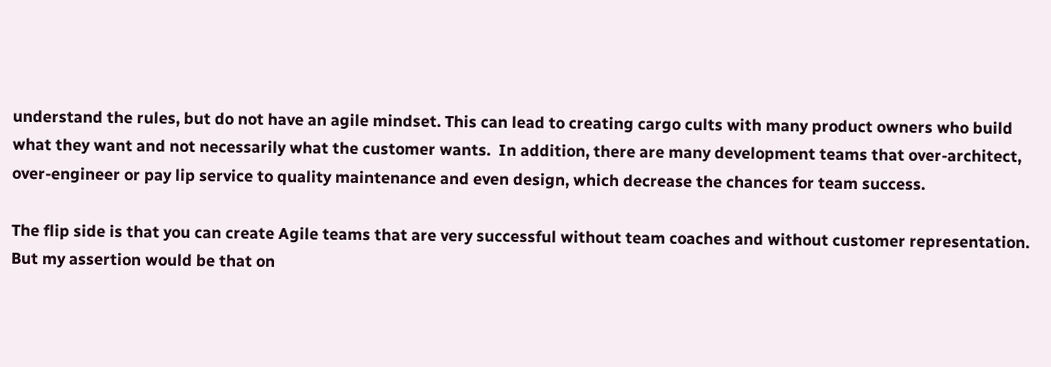understand the rules, but do not have an agile mindset. This can lead to creating cargo cults with many product owners who build what they want and not necessarily what the customer wants.  In addition, there are many development teams that over-architect, over-engineer or pay lip service to quality maintenance and even design, which decrease the chances for team success.

The flip side is that you can create Agile teams that are very successful without team coaches and without customer representation. But my assertion would be that on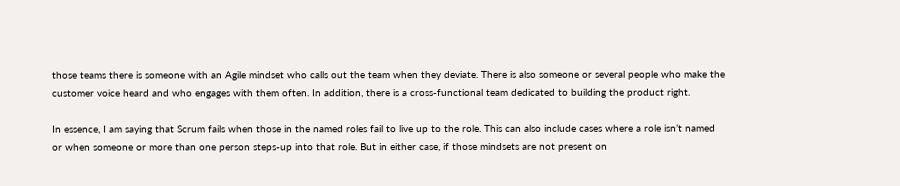those teams there is someone with an Agile mindset who calls out the team when they deviate. There is also someone or several people who make the customer voice heard and who engages with them often. In addition, there is a cross-functional team dedicated to building the product right.

In essence, I am saying that Scrum fails when those in the named roles fail to live up to the role. This can also include cases where a role isn’t named or when someone or more than one person steps-up into that role. But in either case, if those mindsets are not present on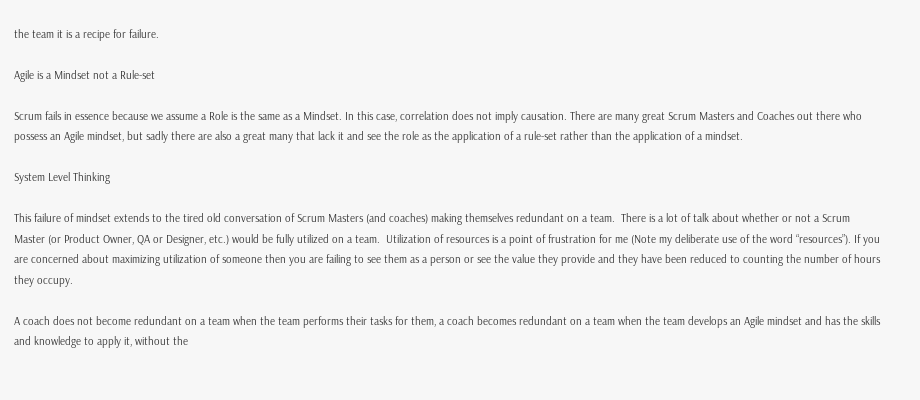the team it is a recipe for failure.

Agile is a Mindset not a Rule-set

Scrum fails in essence because we assume a Role is the same as a Mindset. In this case, correlation does not imply causation. There are many great Scrum Masters and Coaches out there who possess an Agile mindset, but sadly there are also a great many that lack it and see the role as the application of a rule-set rather than the application of a mindset.

System Level Thinking

This failure of mindset extends to the tired old conversation of Scrum Masters (and coaches) making themselves redundant on a team.  There is a lot of talk about whether or not a Scrum Master (or Product Owner, QA or Designer, etc.) would be fully utilized on a team.  Utilization of resources is a point of frustration for me (Note my deliberate use of the word “resources”). If you are concerned about maximizing utilization of someone then you are failing to see them as a person or see the value they provide and they have been reduced to counting the number of hours they occupy.

A coach does not become redundant on a team when the team performs their tasks for them, a coach becomes redundant on a team when the team develops an Agile mindset and has the skills and knowledge to apply it, without the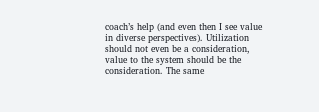coach’s help (and even then I see value in diverse perspectives). Utilization should not even be a consideration, value to the system should be the consideration. The same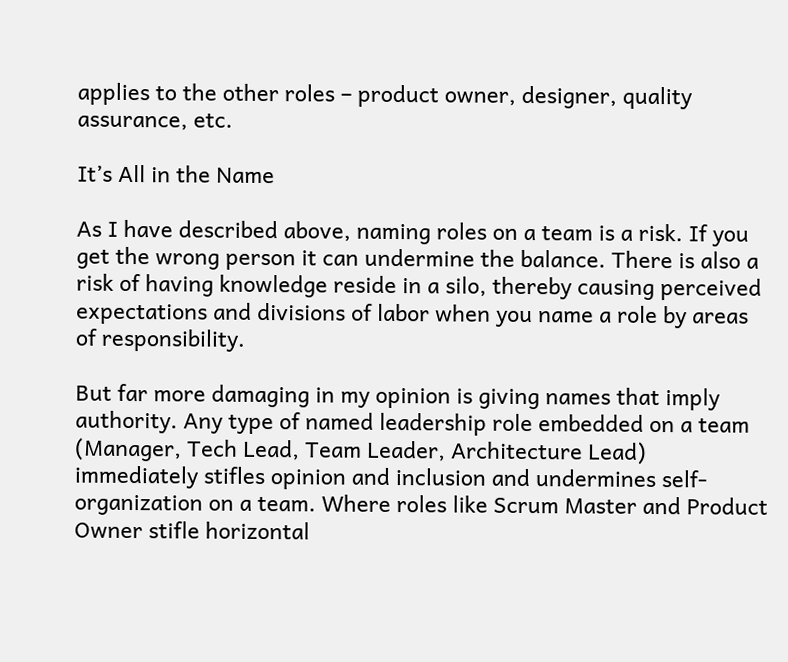applies to the other roles – product owner, designer, quality assurance, etc.

It’s All in the Name

As I have described above, naming roles on a team is a risk. If you get the wrong person it can undermine the balance. There is also a risk of having knowledge reside in a silo, thereby causing perceived expectations and divisions of labor when you name a role by areas of responsibility.

But far more damaging in my opinion is giving names that imply authority. Any type of named leadership role embedded on a team (Manager, Tech Lead, Team Leader, Architecture Lead) immediately stifles opinion and inclusion and undermines self-organization on a team. Where roles like Scrum Master and Product Owner stifle horizontal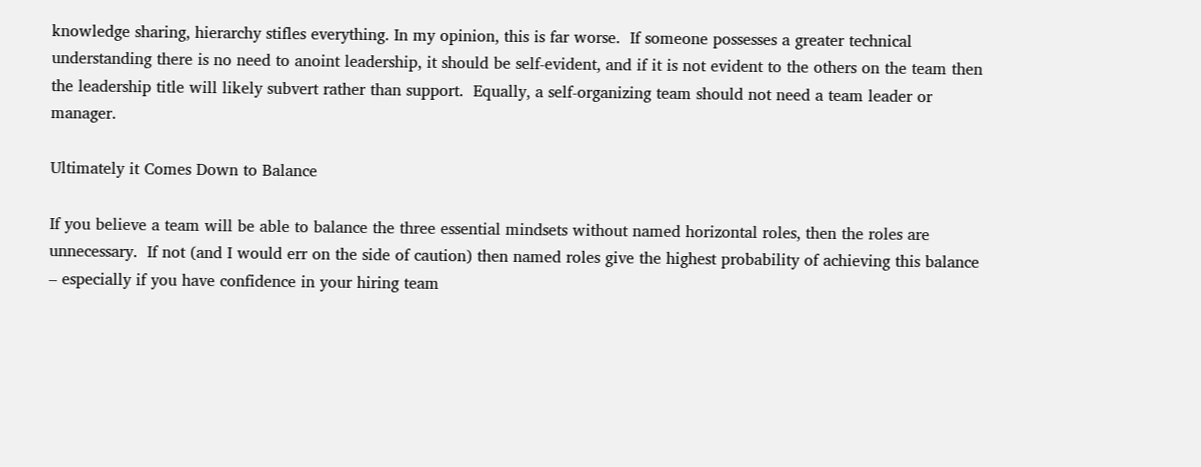knowledge sharing, hierarchy stifles everything. In my opinion, this is far worse.  If someone possesses a greater technical understanding there is no need to anoint leadership, it should be self-evident, and if it is not evident to the others on the team then the leadership title will likely subvert rather than support.  Equally, a self-organizing team should not need a team leader or manager.

Ultimately it Comes Down to Balance

If you believe a team will be able to balance the three essential mindsets without named horizontal roles, then the roles are unnecessary.  If not (and I would err on the side of caution) then named roles give the highest probability of achieving this balance – especially if you have confidence in your hiring team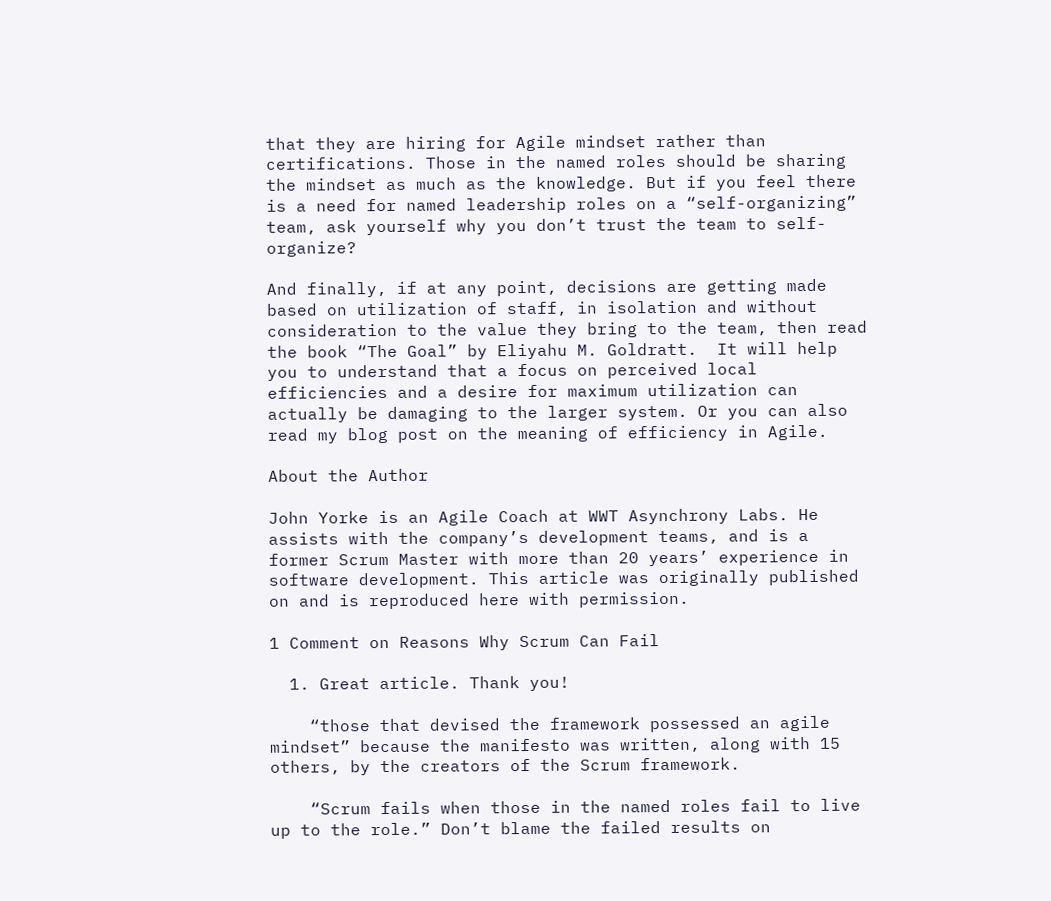that they are hiring for Agile mindset rather than certifications. Those in the named roles should be sharing the mindset as much as the knowledge. But if you feel there is a need for named leadership roles on a “self-organizing” team, ask yourself why you don’t trust the team to self-organize?

And finally, if at any point, decisions are getting made based on utilization of staff, in isolation and without consideration to the value they bring to the team, then read the book “The Goal” by Eliyahu M. Goldratt.  It will help you to understand that a focus on perceived local efficiencies and a desire for maximum utilization can actually be damaging to the larger system. Or you can also read my blog post on the meaning of efficiency in Agile.

About the Author

John Yorke is an Agile Coach at WWT Asynchrony Labs. He assists with the company’s development teams, and is a former Scrum Master with more than 20 years’ experience in software development. This article was originally published on and is reproduced here with permission.

1 Comment on Reasons Why Scrum Can Fail

  1. Great article. Thank you!

    “those that devised the framework possessed an agile mindset” because the manifesto was written, along with 15 others, by the creators of the Scrum framework.

    “Scrum fails when those in the named roles fail to live up to the role.” Don’t blame the failed results on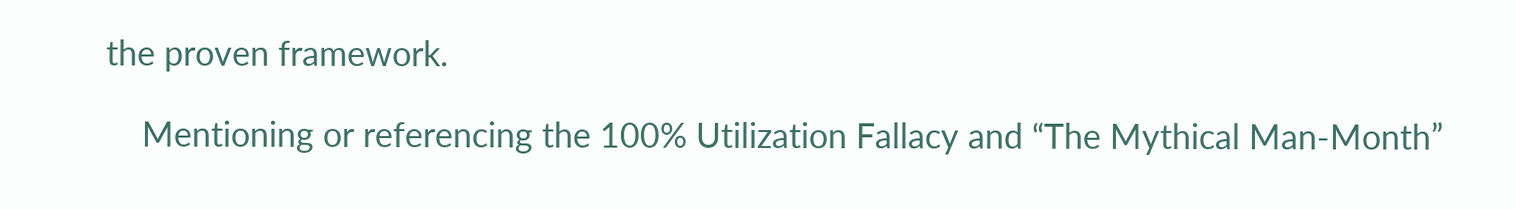the proven framework.

    Mentioning or referencing the 100% Utilization Fallacy and “The Mythical Man-Month”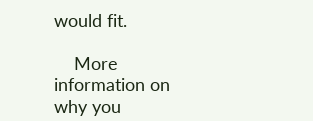would fit.

    More information on why you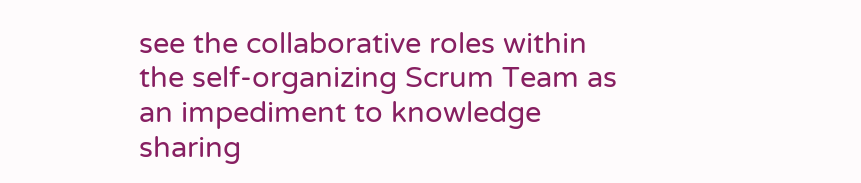see the collaborative roles within the self-organizing Scrum Team as an impediment to knowledge sharing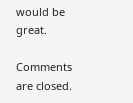would be great.

Comments are closed.